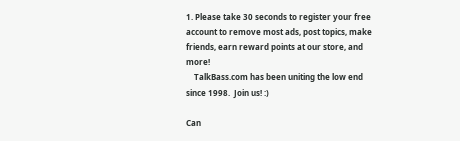1. Please take 30 seconds to register your free account to remove most ads, post topics, make friends, earn reward points at our store, and more!
    TalkBass.com has been uniting the low end since 1998.  Join us! :)

Can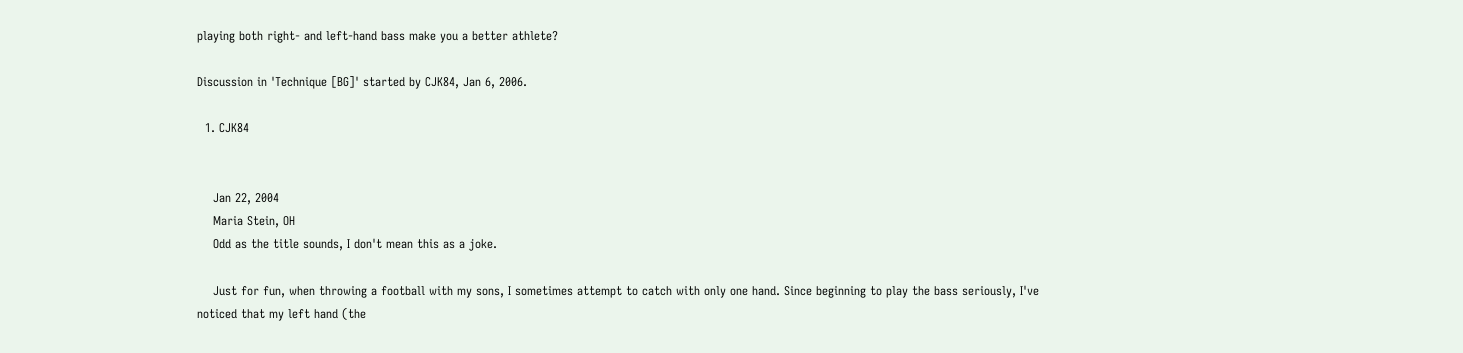playing both right- and left-hand bass make you a better athlete?

Discussion in 'Technique [BG]' started by CJK84, Jan 6, 2006.

  1. CJK84


    Jan 22, 2004
    Maria Stein, OH
    Odd as the title sounds, I don't mean this as a joke.

    Just for fun, when throwing a football with my sons, I sometimes attempt to catch with only one hand. Since beginning to play the bass seriously, I've noticed that my left hand (the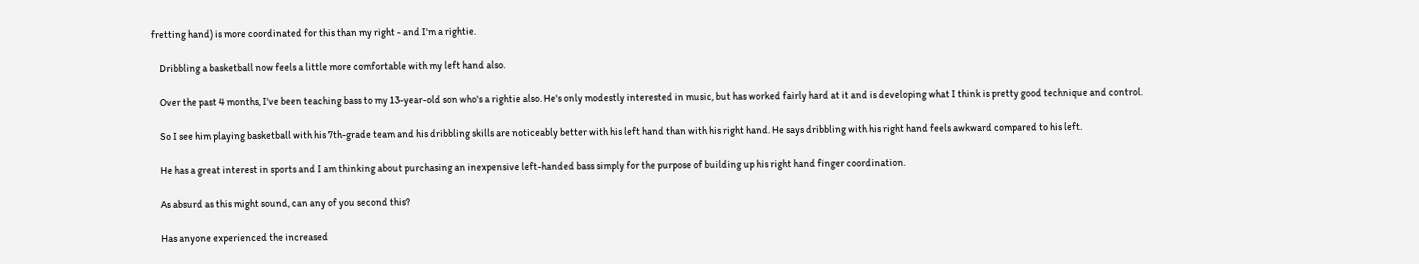fretting hand) is more coordinated for this than my right - and I'm a rightie.

    Dribbling a basketball now feels a little more comfortable with my left hand also.

    Over the past 4 months, I've been teaching bass to my 13-year-old son who's a rightie also. He's only modestly interested in music, but has worked fairly hard at it and is developing what I think is pretty good technique and control.

    So I see him playing basketball with his 7th-grade team and his dribbling skills are noticeably better with his left hand than with his right hand. He says dribbling with his right hand feels awkward compared to his left.

    He has a great interest in sports and I am thinking about purchasing an inexpensive left-handed bass simply for the purpose of building up his right hand finger coordination.

    As absurd as this might sound, can any of you second this?

    Has anyone experienced the increased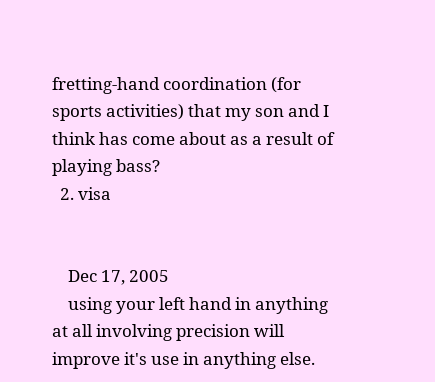fretting-hand coordination (for sports activities) that my son and I think has come about as a result of playing bass?
  2. visa


    Dec 17, 2005
    using your left hand in anything at all involving precision will improve it's use in anything else.